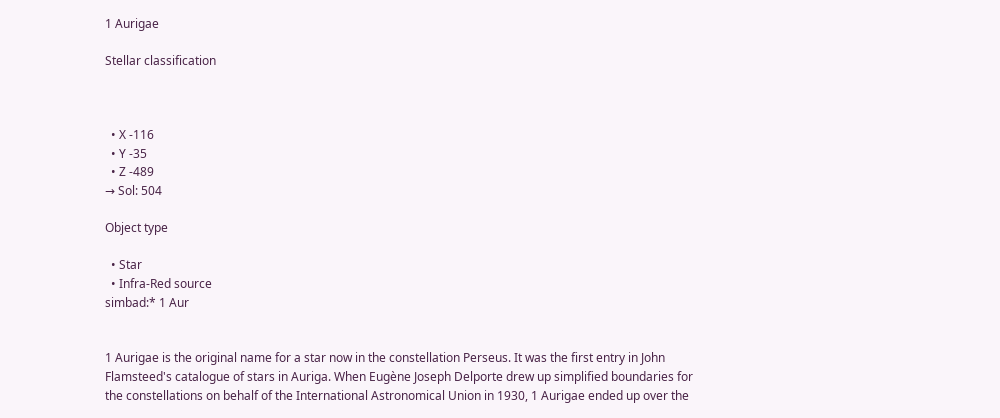1 Aurigae

Stellar classification



  • X -116
  • Y -35
  • Z -489
→ Sol: 504

Object type

  • Star
  • Infra-Red source
simbad:* 1 Aur


1 Aurigae is the original name for a star now in the constellation Perseus. It was the first entry in John Flamsteed's catalogue of stars in Auriga. When Eugène Joseph Delporte drew up simplified boundaries for the constellations on behalf of the International Astronomical Union in 1930, 1 Aurigae ended up over the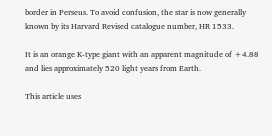border in Perseus. To avoid confusion, the star is now generally known by its Harvard Revised catalogue number, HR 1533.

It is an orange K-type giant with an apparent magnitude of +4.88 and lies approximately 520 light years from Earth.

This article uses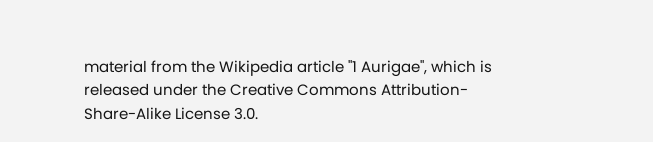material from the Wikipedia article "1 Aurigae", which is released under the Creative Commons Attribution-Share-Alike License 3.0.